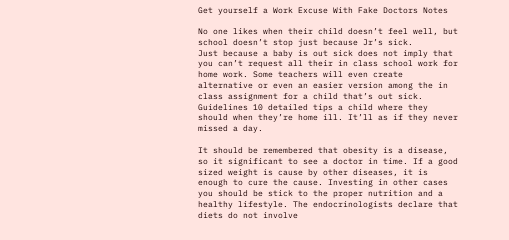Get yourself a Work Excuse With Fake Doctors Notes

No one likes when their child doesn’t feel well, but school doesn’t stop just because Jr’s sick.
Just because a baby is out sick does not imply that you can’t request all their in class school work for home work. Some teachers will even create alternative or even an easier version among the in class assignment for a child that’s out sick. Guidelines 10 detailed tips a child where they should when they’re home ill. It’ll as if they never missed a day.

It should be remembered that obesity is a disease, so it significant to see a doctor in time. If a good sized weight is cause by other diseases, it is enough to cure the cause. Investing in other cases you should be stick to the proper nutrition and a healthy lifestyle. The endocrinologists declare that diets do not involve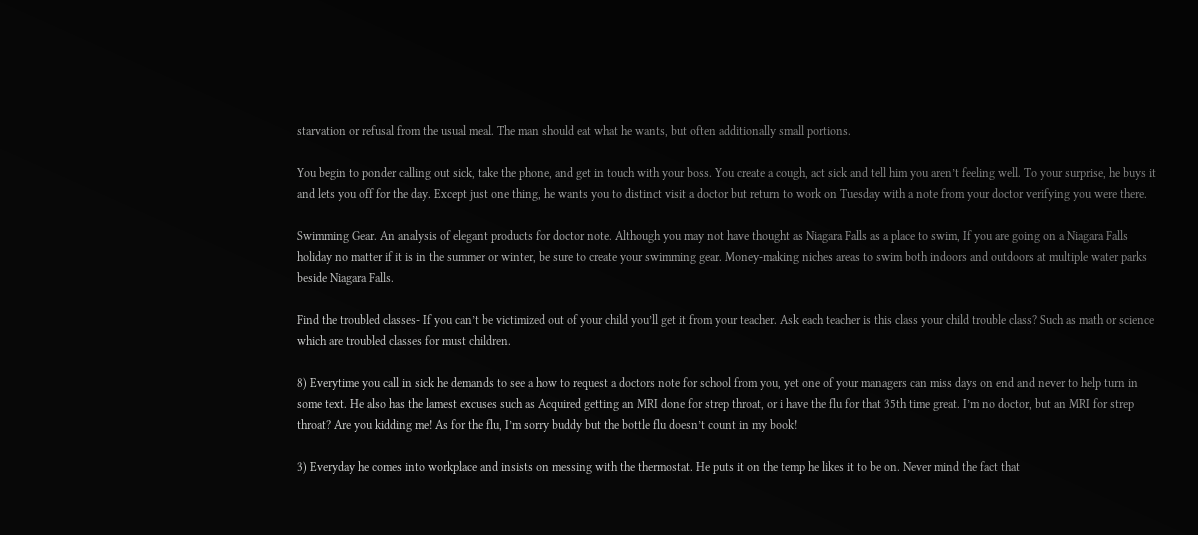starvation or refusal from the usual meal. The man should eat what he wants, but often additionally small portions.

You begin to ponder calling out sick, take the phone, and get in touch with your boss. You create a cough, act sick and tell him you aren’t feeling well. To your surprise, he buys it and lets you off for the day. Except just one thing, he wants you to distinct visit a doctor but return to work on Tuesday with a note from your doctor verifying you were there.

Swimming Gear. An analysis of elegant products for doctor note. Although you may not have thought as Niagara Falls as a place to swim, If you are going on a Niagara Falls holiday no matter if it is in the summer or winter, be sure to create your swimming gear. Money-making niches areas to swim both indoors and outdoors at multiple water parks beside Niagara Falls.

Find the troubled classes- If you can’t be victimized out of your child you’ll get it from your teacher. Ask each teacher is this class your child trouble class? Such as math or science which are troubled classes for must children.

8) Everytime you call in sick he demands to see a how to request a doctors note for school from you, yet one of your managers can miss days on end and never to help turn in some text. He also has the lamest excuses such as Acquired getting an MRI done for strep throat, or i have the flu for that 35th time great. I’m no doctor, but an MRI for strep throat? Are you kidding me! As for the flu, I’m sorry buddy but the bottle flu doesn’t count in my book!

3) Everyday he comes into workplace and insists on messing with the thermostat. He puts it on the temp he likes it to be on. Never mind the fact that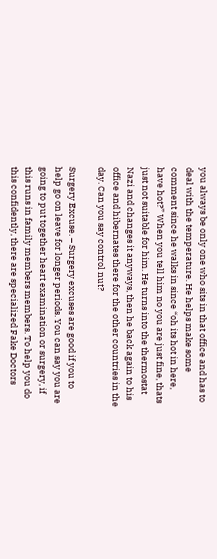you always be only one who sits in that office and has to deal with the temperature. He helps make some comment since he walks in since “oh its hot in here, have hot?” When you tell him no you are just fine, thats just not suitable for him. He turns into the thermostat Nazi and changes it anyways, then he back again to his office and hibernates there for the other countries in the day. Can you say control nut?

Surgery Excuse. – Surgery excuses are good if you to help go on leave for longer periods. You can say you are going to put together heart examination or surgery, if this runs in family members members. To help you do this confidently, there are specialized Fake Doctors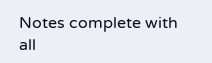Notes complete with all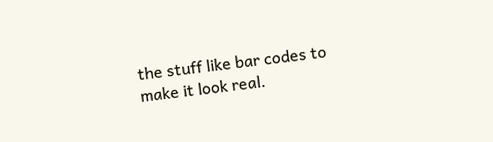the stuff like bar codes to make it look real.